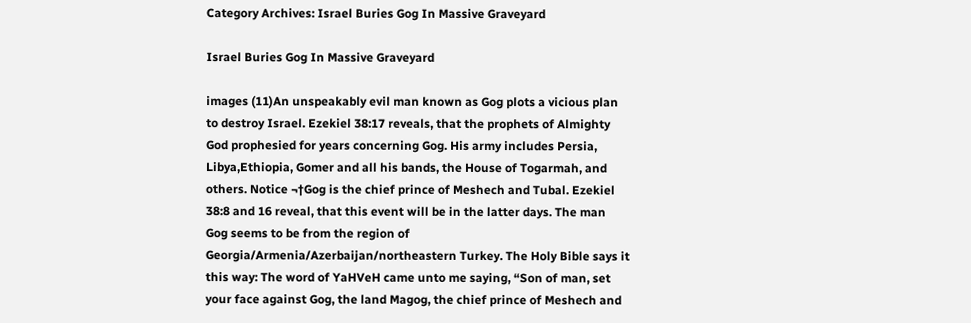Category Archives: Israel Buries Gog In Massive Graveyard

Israel Buries Gog In Massive Graveyard

images (11)An unspeakably evil man known as Gog plots a vicious plan to destroy Israel. Ezekiel 38:17 reveals, that the prophets of Almighty God prophesied for years concerning Gog. His army includes Persia, Libya,Ethiopia, Gomer and all his bands, the House of Togarmah, and others. Notice ¬†Gog is the chief prince of Meshech and Tubal. Ezekiel 38:8 and 16 reveal, that this event will be in the latter days. The man Gog seems to be from the region of Georgia/Armenia/Azerbaijan/northeastern Turkey. The Holy Bible says it this way: The word of YaHVeH came unto me saying, “Son of man, set your face against Gog, the land Magog, the chief prince of Meshech and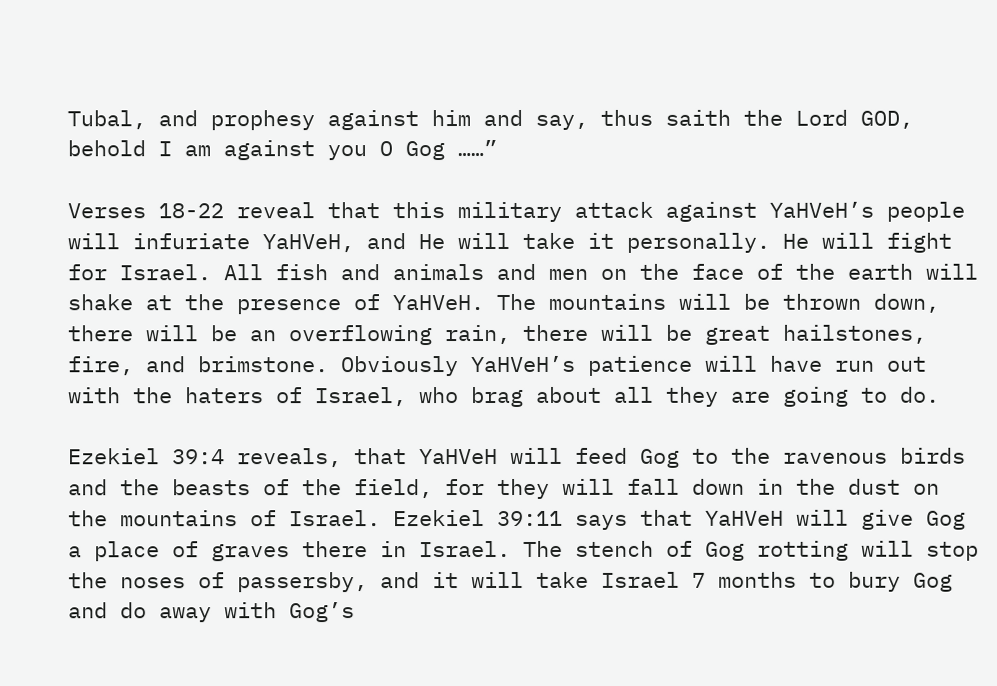Tubal, and prophesy against him and say, thus saith the Lord GOD, behold I am against you O Gog ……”

Verses 18-22 reveal that this military attack against YaHVeH’s people will infuriate YaHVeH, and He will take it personally. He will fight for Israel. All fish and animals and men on the face of the earth will shake at the presence of YaHVeH. The mountains will be thrown down, there will be an overflowing rain, there will be great hailstones, fire, and brimstone. Obviously YaHVeH’s patience will have run out with the haters of Israel, who brag about all they are going to do.

Ezekiel 39:4 reveals, that YaHVeH will feed Gog to the ravenous birds and the beasts of the field, for they will fall down in the dust on the mountains of Israel. Ezekiel 39:11 says that YaHVeH will give Gog a place of graves there in Israel. The stench of Gog rotting will stop the noses of passersby, and it will take Israel 7 months to bury Gog and do away with Gog’s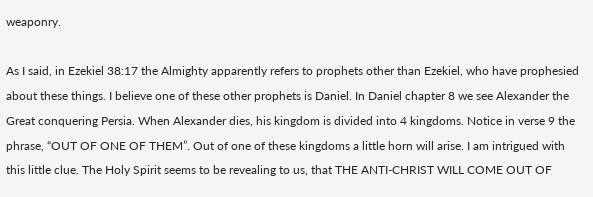weaponry.

As I said, in Ezekiel 38:17 the Almighty apparently refers to prophets other than Ezekiel, who have prophesied about these things. I believe one of these other prophets is Daniel. In Daniel chapter 8 we see Alexander the Great conquering Persia. When Alexander dies, his kingdom is divided into 4 kingdoms. Notice in verse 9 the phrase, “OUT OF ONE OF THEM”. Out of one of these kingdoms a little horn will arise. I am intrigued with this little clue. The Holy Spirit seems to be revealing to us, that THE ANTI-CHRIST WILL COME OUT OF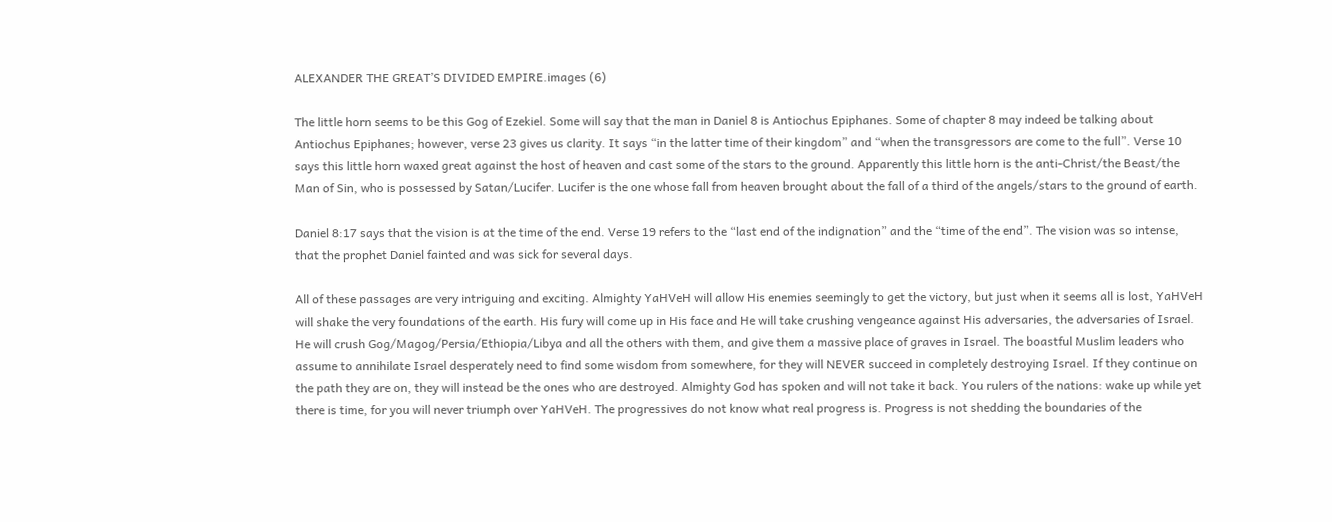ALEXANDER THE GREAT’S DIVIDED EMPIRE.images (6)

The little horn seems to be this Gog of Ezekiel. Some will say that the man in Daniel 8 is Antiochus Epiphanes. Some of chapter 8 may indeed be talking about Antiochus Epiphanes; however, verse 23 gives us clarity. It says “in the latter time of their kingdom” and “when the transgressors are come to the full”. Verse 10 says this little horn waxed great against the host of heaven and cast some of the stars to the ground. Apparently this little horn is the anti-Christ/the Beast/the Man of Sin, who is possessed by Satan/Lucifer. Lucifer is the one whose fall from heaven brought about the fall of a third of the angels/stars to the ground of earth.

Daniel 8:17 says that the vision is at the time of the end. Verse 19 refers to the “last end of the indignation” and the “time of the end”. The vision was so intense, that the prophet Daniel fainted and was sick for several days.

All of these passages are very intriguing and exciting. Almighty YaHVeH will allow His enemies seemingly to get the victory, but just when it seems all is lost, YaHVeH will shake the very foundations of the earth. His fury will come up in His face and He will take crushing vengeance against His adversaries, the adversaries of Israel. He will crush Gog/Magog/Persia/Ethiopia/Libya and all the others with them, and give them a massive place of graves in Israel. The boastful Muslim leaders who assume to annihilate Israel desperately need to find some wisdom from somewhere, for they will NEVER succeed in completely destroying Israel. If they continue on the path they are on, they will instead be the ones who are destroyed. Almighty God has spoken and will not take it back. You rulers of the nations: wake up while yet there is time, for you will never triumph over YaHVeH. The progressives do not know what real progress is. Progress is not shedding the boundaries of the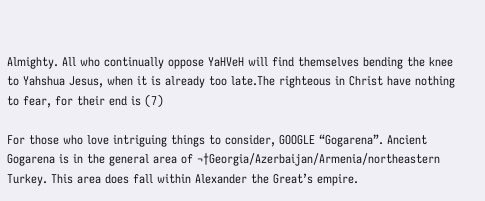Almighty. All who continually oppose YaHVeH will find themselves bending the knee to Yahshua Jesus, when it is already too late.The righteous in Christ have nothing to fear, for their end is (7)

For those who love intriguing things to consider, GOOGLE “Gogarena”. Ancient Gogarena is in the general area of ¬†Georgia/Azerbaijan/Armenia/northeastern Turkey. This area does fall within Alexander the Great’s empire.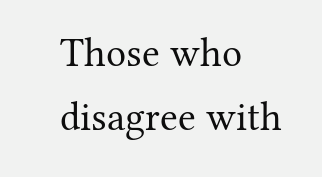Those who disagree with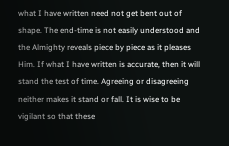what I have written need not get bent out of shape. The end-time is not easily understood and the Almighty reveals piece by piece as it pleases Him. If what I have written is accurate, then it will stand the test of time. Agreeing or disagreeing neither makes it stand or fall. It is wise to be vigilant so that these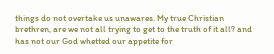things do not overtake us unawares. My true Christian brethren, are we not all trying to get to the truth of it all? and has not our God whetted our appetite for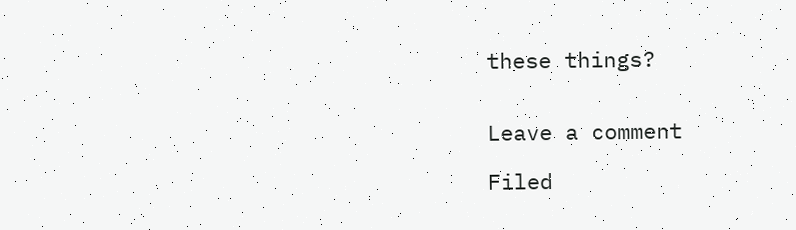these things?


Leave a comment

Filed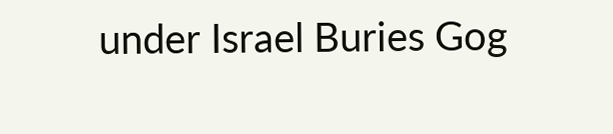under Israel Buries Gog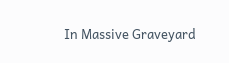In Massive Graveyard